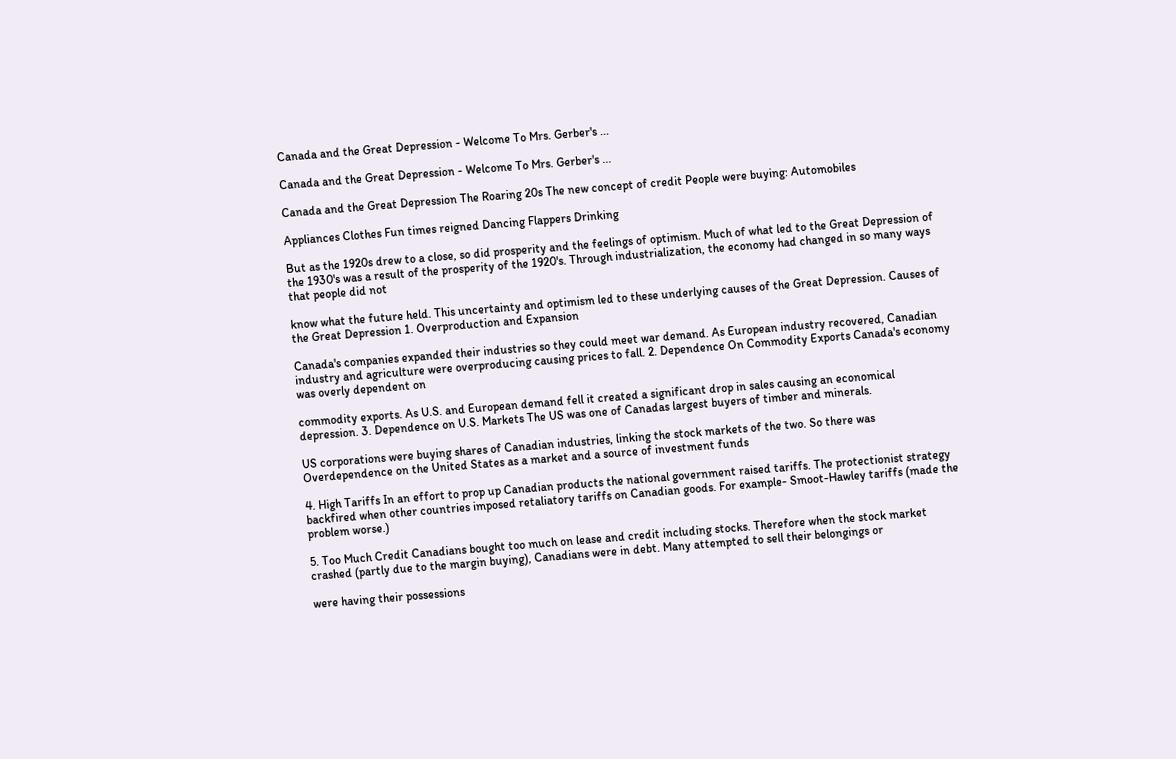Canada and the Great Depression - Welcome To Mrs. Gerber's ...

Canada and the Great Depression - Welcome To Mrs. Gerber's ...

Canada and the Great Depression The Roaring 20s The new concept of credit People were buying: Automobiles

Appliances Clothes Fun times reigned Dancing Flappers Drinking

But as the 1920s drew to a close, so did prosperity and the feelings of optimism. Much of what led to the Great Depression of the 1930's was a result of the prosperity of the 1920's. Through industrialization, the economy had changed in so many ways that people did not

know what the future held. This uncertainty and optimism led to these underlying causes of the Great Depression. Causes of the Great Depression 1. Overproduction and Expansion

Canada's companies expanded their industries so they could meet war demand. As European industry recovered, Canadian industry and agriculture were overproducing causing prices to fall. 2. Dependence On Commodity Exports Canada's economy was overly dependent on

commodity exports. As U.S. and European demand fell it created a significant drop in sales causing an economical depression. 3. Dependence on U.S. Markets The US was one of Canadas largest buyers of timber and minerals.

US corporations were buying shares of Canadian industries, linking the stock markets of the two. So there was Overdependence on the United States as a market and a source of investment funds

4. High Tariffs In an effort to prop up Canadian products the national government raised tariffs. The protectionist strategy backfired when other countries imposed retaliatory tariffs on Canadian goods. For example- Smoot-Hawley tariffs (made the problem worse.)

5. Too Much Credit Canadians bought too much on lease and credit including stocks. Therefore when the stock market crashed (partly due to the margin buying), Canadians were in debt. Many attempted to sell their belongings or

were having their possessions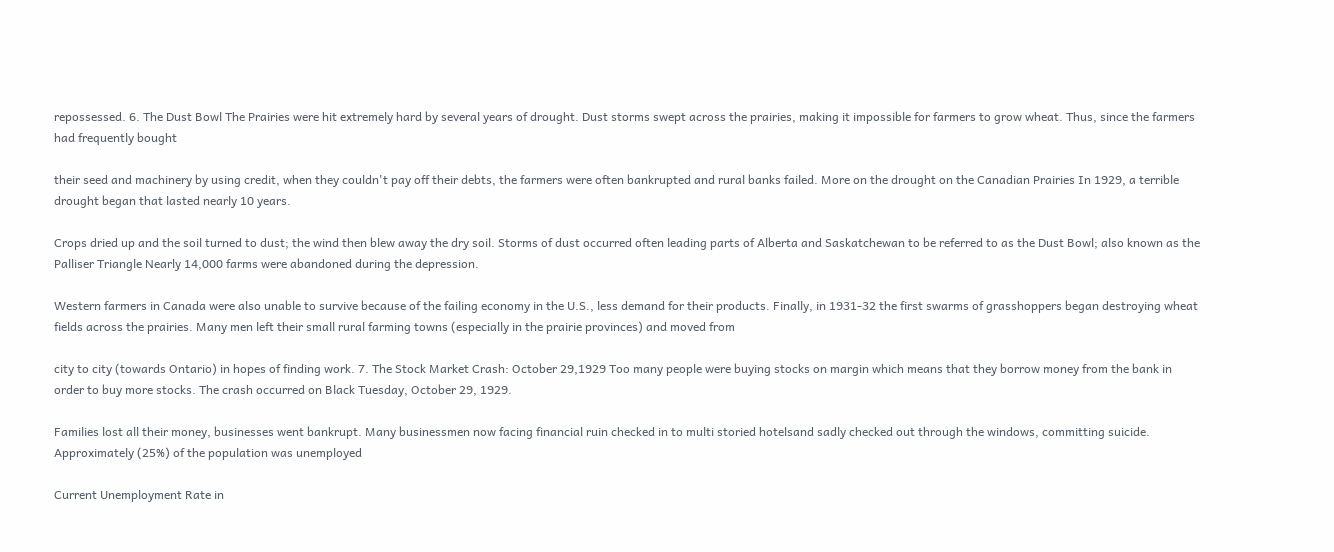repossessed. 6. The Dust Bowl The Prairies were hit extremely hard by several years of drought. Dust storms swept across the prairies, making it impossible for farmers to grow wheat. Thus, since the farmers had frequently bought

their seed and machinery by using credit, when they couldn't pay off their debts, the farmers were often bankrupted and rural banks failed. More on the drought on the Canadian Prairies In 1929, a terrible drought began that lasted nearly 10 years.

Crops dried up and the soil turned to dust; the wind then blew away the dry soil. Storms of dust occurred often leading parts of Alberta and Saskatchewan to be referred to as the Dust Bowl; also known as the Palliser Triangle Nearly 14,000 farms were abandoned during the depression.

Western farmers in Canada were also unable to survive because of the failing economy in the U.S., less demand for their products. Finally, in 1931-32 the first swarms of grasshoppers began destroying wheat fields across the prairies. Many men left their small rural farming towns (especially in the prairie provinces) and moved from

city to city (towards Ontario) in hopes of finding work. 7. The Stock Market Crash: October 29,1929 Too many people were buying stocks on margin which means that they borrow money from the bank in order to buy more stocks. The crash occurred on Black Tuesday, October 29, 1929.

Families lost all their money, businesses went bankrupt. Many businessmen now facing financial ruin checked in to multi storied hotelsand sadly checked out through the windows, committing suicide. Approximately (25%) of the population was unemployed

Current Unemployment Rate in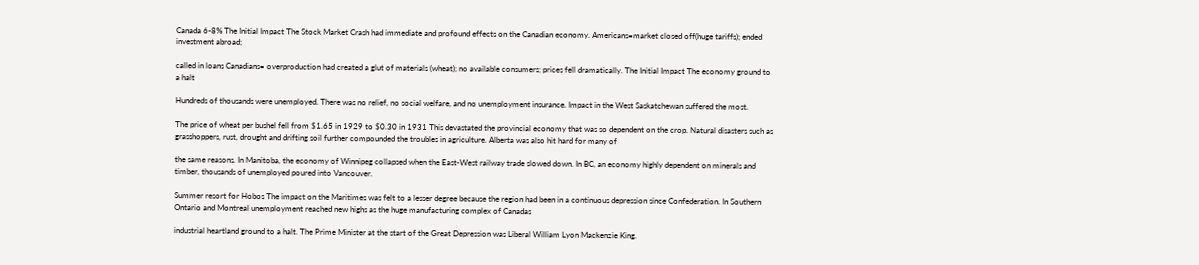Canada 6-8% The Initial Impact The Stock Market Crash had immediate and profound effects on the Canadian economy. Americans=market closed off(huge tariffs); ended investment abroad;

called in loans Canadians= overproduction had created a glut of materials (wheat); no available consumers; prices fell dramatically. The Initial Impact The economy ground to a halt

Hundreds of thousands were unemployed. There was no relief, no social welfare, and no unemployment insurance. Impact in the West Saskatchewan suffered the most.

The price of wheat per bushel fell from $1.65 in 1929 to $0.30 in 1931 This devastated the provincial economy that was so dependent on the crop. Natural disasters such as grasshoppers, rust, drought and drifting soil further compounded the troubles in agriculture. Alberta was also hit hard for many of

the same reasons. In Manitoba, the economy of Winnipeg collapsed when the East-West railway trade slowed down. In BC, an economy highly dependent on minerals and timber, thousands of unemployed poured into Vancouver.

Summer resort for Hobos The impact on the Maritimes was felt to a lesser degree because the region had been in a continuous depression since Confederation. In Southern Ontario and Montreal unemployment reached new highs as the huge manufacturing complex of Canadas

industrial heartland ground to a halt. The Prime Minister at the start of the Great Depression was Liberal William Lyon Mackenzie King.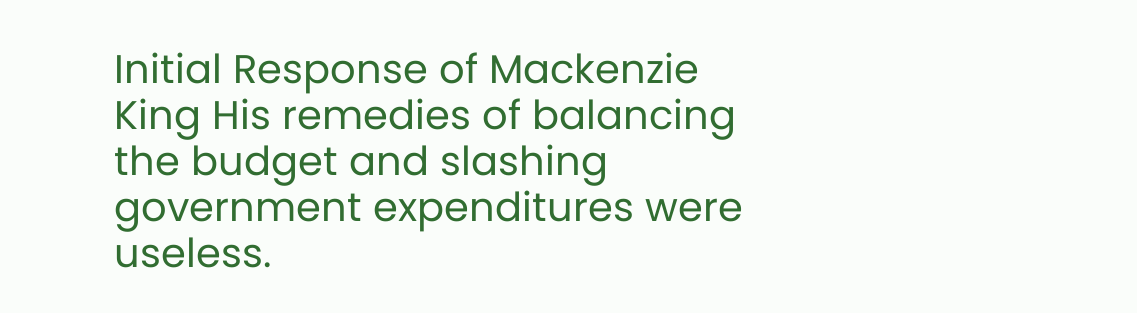Initial Response of Mackenzie King His remedies of balancing the budget and slashing government expenditures were useless.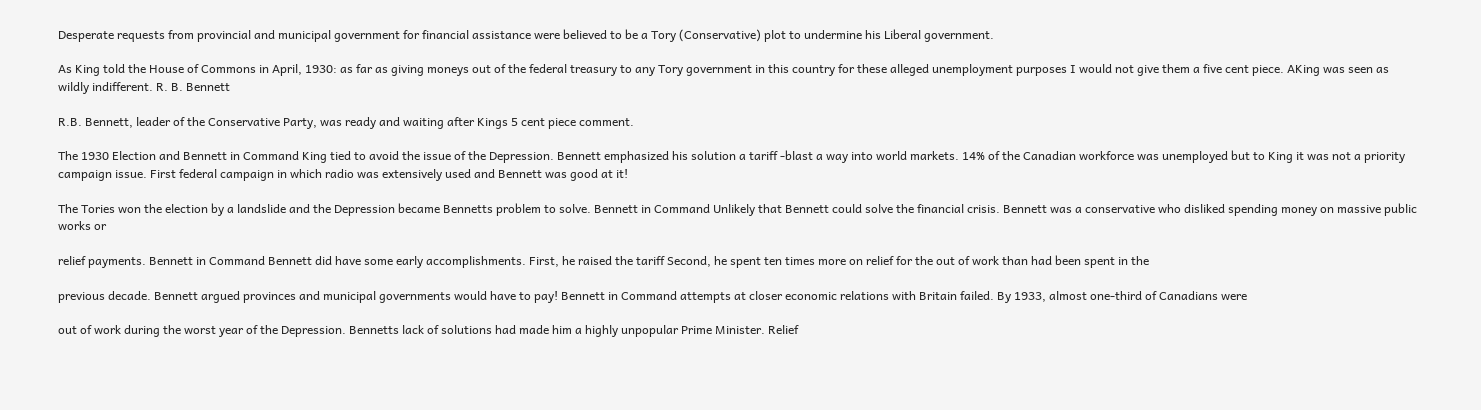Desperate requests from provincial and municipal government for financial assistance were believed to be a Tory (Conservative) plot to undermine his Liberal government.

As King told the House of Commons in April, 1930: as far as giving moneys out of the federal treasury to any Tory government in this country for these alleged unemployment purposes I would not give them a five cent piece. AKing was seen as wildly indifferent. R. B. Bennett

R.B. Bennett, leader of the Conservative Party, was ready and waiting after Kings 5 cent piece comment.

The 1930 Election and Bennett in Command King tied to avoid the issue of the Depression. Bennett emphasized his solution a tariff -blast a way into world markets. 14% of the Canadian workforce was unemployed but to King it was not a priority campaign issue. First federal campaign in which radio was extensively used and Bennett was good at it!

The Tories won the election by a landslide and the Depression became Bennetts problem to solve. Bennett in Command Unlikely that Bennett could solve the financial crisis. Bennett was a conservative who disliked spending money on massive public works or

relief payments. Bennett in Command Bennett did have some early accomplishments. First, he raised the tariff Second, he spent ten times more on relief for the out of work than had been spent in the

previous decade. Bennett argued provinces and municipal governments would have to pay! Bennett in Command attempts at closer economic relations with Britain failed. By 1933, almost one-third of Canadians were

out of work during the worst year of the Depression. Bennetts lack of solutions had made him a highly unpopular Prime Minister. Relief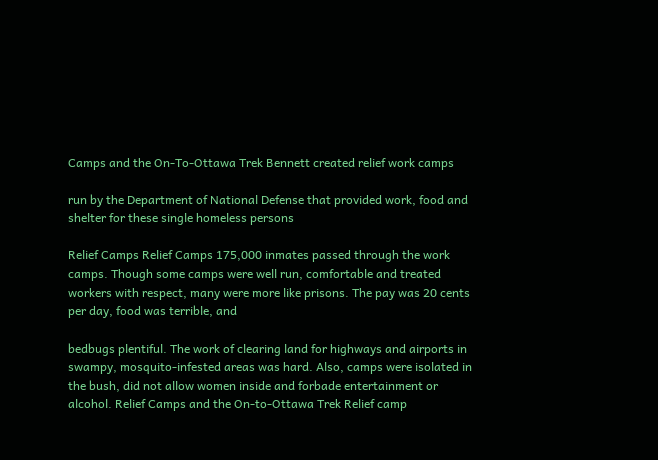Camps and the On-To-Ottawa Trek Bennett created relief work camps

run by the Department of National Defense that provided work, food and shelter for these single homeless persons

Relief Camps Relief Camps 175,000 inmates passed through the work camps. Though some camps were well run, comfortable and treated workers with respect, many were more like prisons. The pay was 20 cents per day, food was terrible, and

bedbugs plentiful. The work of clearing land for highways and airports in swampy, mosquito-infested areas was hard. Also, camps were isolated in the bush, did not allow women inside and forbade entertainment or alcohol. Relief Camps and the On-to-Ottawa Trek Relief camp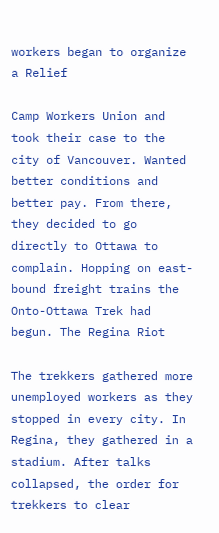workers began to organize a Relief

Camp Workers Union and took their case to the city of Vancouver. Wanted better conditions and better pay. From there, they decided to go directly to Ottawa to complain. Hopping on east-bound freight trains the Onto-Ottawa Trek had begun. The Regina Riot

The trekkers gathered more unemployed workers as they stopped in every city. In Regina, they gathered in a stadium. After talks collapsed, the order for trekkers to clear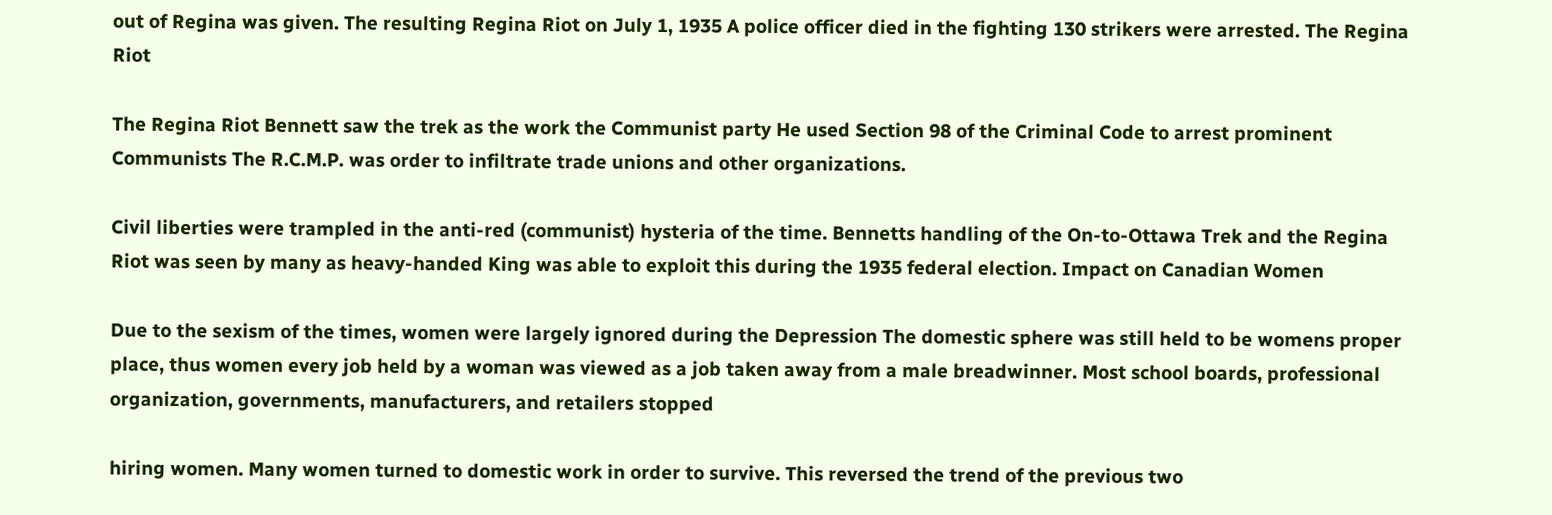out of Regina was given. The resulting Regina Riot on July 1, 1935 A police officer died in the fighting 130 strikers were arrested. The Regina Riot

The Regina Riot Bennett saw the trek as the work the Communist party He used Section 98 of the Criminal Code to arrest prominent Communists The R.C.M.P. was order to infiltrate trade unions and other organizations.

Civil liberties were trampled in the anti-red (communist) hysteria of the time. Bennetts handling of the On-to-Ottawa Trek and the Regina Riot was seen by many as heavy-handed King was able to exploit this during the 1935 federal election. Impact on Canadian Women

Due to the sexism of the times, women were largely ignored during the Depression The domestic sphere was still held to be womens proper place, thus women every job held by a woman was viewed as a job taken away from a male breadwinner. Most school boards, professional organization, governments, manufacturers, and retailers stopped

hiring women. Many women turned to domestic work in order to survive. This reversed the trend of the previous two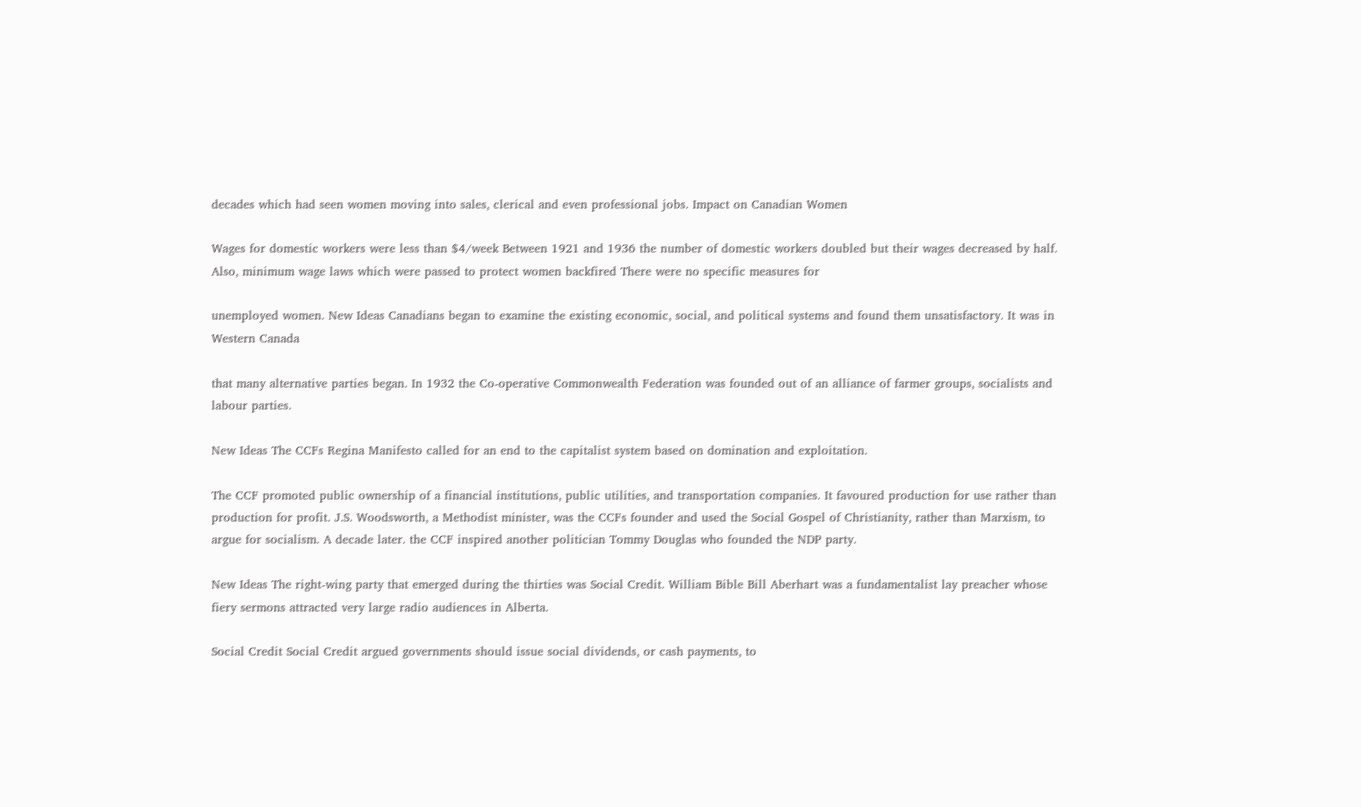decades which had seen women moving into sales, clerical and even professional jobs. Impact on Canadian Women

Wages for domestic workers were less than $4/week Between 1921 and 1936 the number of domestic workers doubled but their wages decreased by half. Also, minimum wage laws which were passed to protect women backfired There were no specific measures for

unemployed women. New Ideas Canadians began to examine the existing economic, social, and political systems and found them unsatisfactory. It was in Western Canada

that many alternative parties began. In 1932 the Co-operative Commonwealth Federation was founded out of an alliance of farmer groups, socialists and labour parties.

New Ideas The CCFs Regina Manifesto called for an end to the capitalist system based on domination and exploitation.

The CCF promoted public ownership of a financial institutions, public utilities, and transportation companies. It favoured production for use rather than production for profit. J.S. Woodsworth, a Methodist minister, was the CCFs founder and used the Social Gospel of Christianity, rather than Marxism, to argue for socialism. A decade later. the CCF inspired another politician Tommy Douglas who founded the NDP party.

New Ideas The right-wing party that emerged during the thirties was Social Credit. William Bible Bill Aberhart was a fundamentalist lay preacher whose fiery sermons attracted very large radio audiences in Alberta.

Social Credit Social Credit argued governments should issue social dividends, or cash payments, to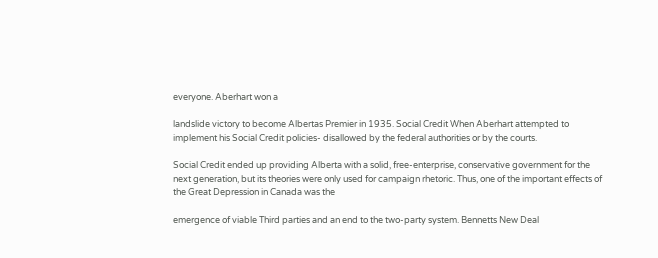everyone. Aberhart won a

landslide victory to become Albertas Premier in 1935. Social Credit When Aberhart attempted to implement his Social Credit policies- disallowed by the federal authorities or by the courts.

Social Credit ended up providing Alberta with a solid, free-enterprise, conservative government for the next generation, but its theories were only used for campaign rhetoric. Thus, one of the important effects of the Great Depression in Canada was the

emergence of viable Third parties and an end to the two-party system. Bennetts New Deal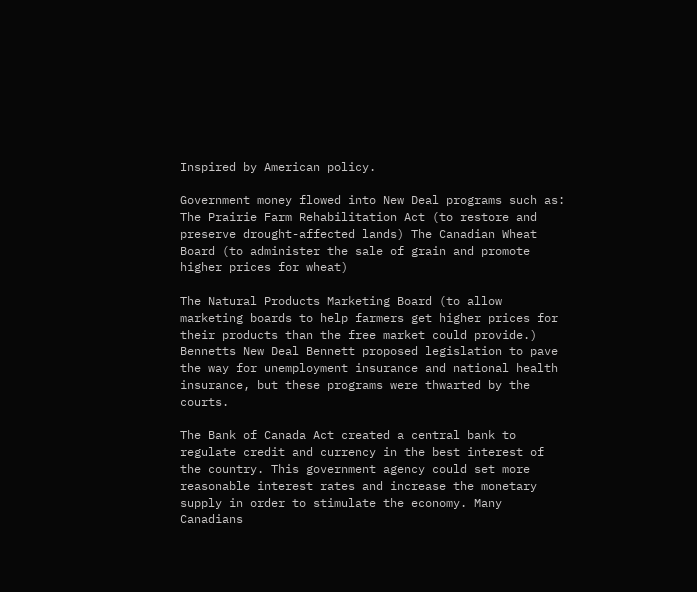Inspired by American policy.

Government money flowed into New Deal programs such as: The Prairie Farm Rehabilitation Act (to restore and preserve drought-affected lands) The Canadian Wheat Board (to administer the sale of grain and promote higher prices for wheat)

The Natural Products Marketing Board (to allow marketing boards to help farmers get higher prices for their products than the free market could provide.) Bennetts New Deal Bennett proposed legislation to pave the way for unemployment insurance and national health insurance, but these programs were thwarted by the courts.

The Bank of Canada Act created a central bank to regulate credit and currency in the best interest of the country. This government agency could set more reasonable interest rates and increase the monetary supply in order to stimulate the economy. Many Canadians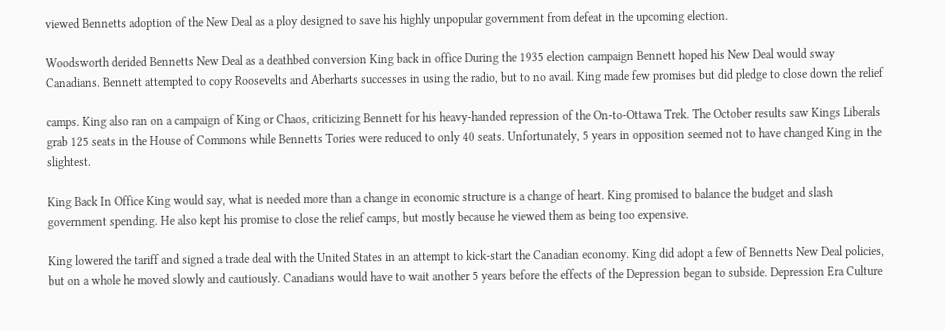viewed Bennetts adoption of the New Deal as a ploy designed to save his highly unpopular government from defeat in the upcoming election.

Woodsworth derided Bennetts New Deal as a deathbed conversion King back in office During the 1935 election campaign Bennett hoped his New Deal would sway Canadians. Bennett attempted to copy Roosevelts and Aberharts successes in using the radio, but to no avail. King made few promises but did pledge to close down the relief

camps. King also ran on a campaign of King or Chaos, criticizing Bennett for his heavy-handed repression of the On-to-Ottawa Trek. The October results saw Kings Liberals grab 125 seats in the House of Commons while Bennetts Tories were reduced to only 40 seats. Unfortunately, 5 years in opposition seemed not to have changed King in the slightest.

King Back In Office King would say, what is needed more than a change in economic structure is a change of heart. King promised to balance the budget and slash government spending. He also kept his promise to close the relief camps, but mostly because he viewed them as being too expensive.

King lowered the tariff and signed a trade deal with the United States in an attempt to kick-start the Canadian economy. King did adopt a few of Bennetts New Deal policies, but on a whole he moved slowly and cautiously. Canadians would have to wait another 5 years before the effects of the Depression began to subside. Depression Era Culture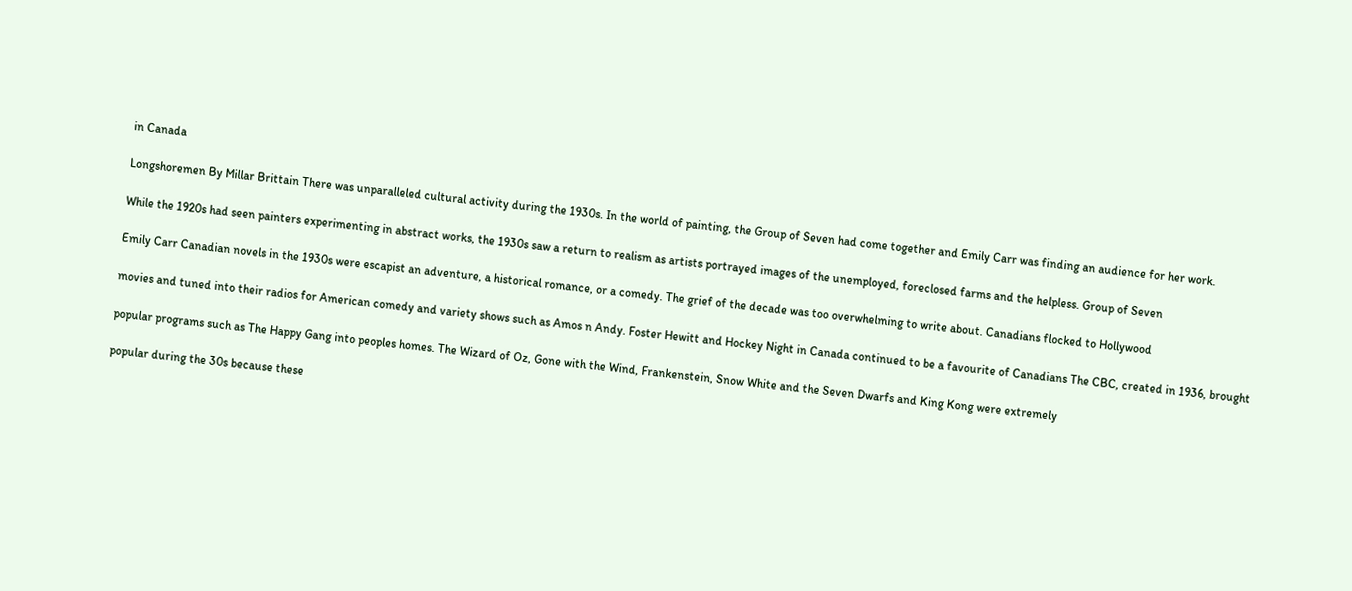in Canada

Longshoremen By Millar Brittain There was unparalleled cultural activity during the 1930s. In the world of painting, the Group of Seven had come together and Emily Carr was finding an audience for her work.

While the 1920s had seen painters experimenting in abstract works, the 1930s saw a return to realism as artists portrayed images of the unemployed, foreclosed farms and the helpless. Group of Seven

Emily Carr Canadian novels in the 1930s were escapist an adventure, a historical romance, or a comedy. The grief of the decade was too overwhelming to write about. Canadians flocked to Hollywood

movies and tuned into their radios for American comedy and variety shows such as Amos n Andy. Foster Hewitt and Hockey Night in Canada continued to be a favourite of Canadians The CBC, created in 1936, brought

popular programs such as The Happy Gang into peoples homes. The Wizard of Oz, Gone with the Wind, Frankenstein, Snow White and the Seven Dwarfs and King Kong were extremely

popular during the 30s because these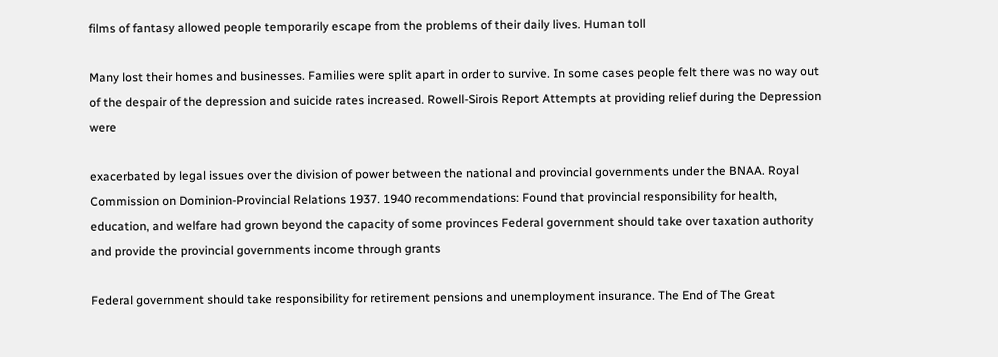films of fantasy allowed people temporarily escape from the problems of their daily lives. Human toll

Many lost their homes and businesses. Families were split apart in order to survive. In some cases people felt there was no way out of the despair of the depression and suicide rates increased. Rowell-Sirois Report Attempts at providing relief during the Depression were

exacerbated by legal issues over the division of power between the national and provincial governments under the BNAA. Royal Commission on Dominion-Provincial Relations 1937. 1940 recommendations: Found that provincial responsibility for health, education, and welfare had grown beyond the capacity of some provinces Federal government should take over taxation authority and provide the provincial governments income through grants

Federal government should take responsibility for retirement pensions and unemployment insurance. The End of The Great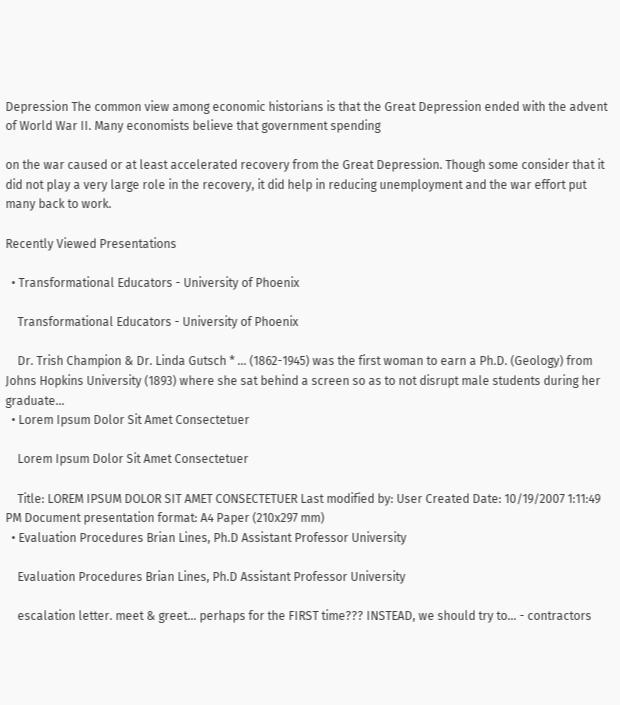Depression The common view among economic historians is that the Great Depression ended with the advent of World War II. Many economists believe that government spending

on the war caused or at least accelerated recovery from the Great Depression. Though some consider that it did not play a very large role in the recovery, it did help in reducing unemployment and the war effort put many back to work.

Recently Viewed Presentations

  • Transformational Educators - University of Phoenix

    Transformational Educators - University of Phoenix

    Dr. Trish Champion & Dr. Linda Gutsch * ... (1862-1945) was the first woman to earn a Ph.D. (Geology) from Johns Hopkins University (1893) where she sat behind a screen so as to not disrupt male students during her graduate...
  • Lorem Ipsum Dolor Sit Amet Consectetuer

    Lorem Ipsum Dolor Sit Amet Consectetuer

    Title: LOREM IPSUM DOLOR SIT AMET CONSECTETUER Last modified by: User Created Date: 10/19/2007 1:11:49 PM Document presentation format: A4 Paper (210x297 mm)
  • Evaluation Procedures Brian Lines, Ph.D Assistant Professor University

    Evaluation Procedures Brian Lines, Ph.D Assistant Professor University

    escalation letter. meet & greet… perhaps for the FIRST time??? INSTEAD, we should try to… - contractors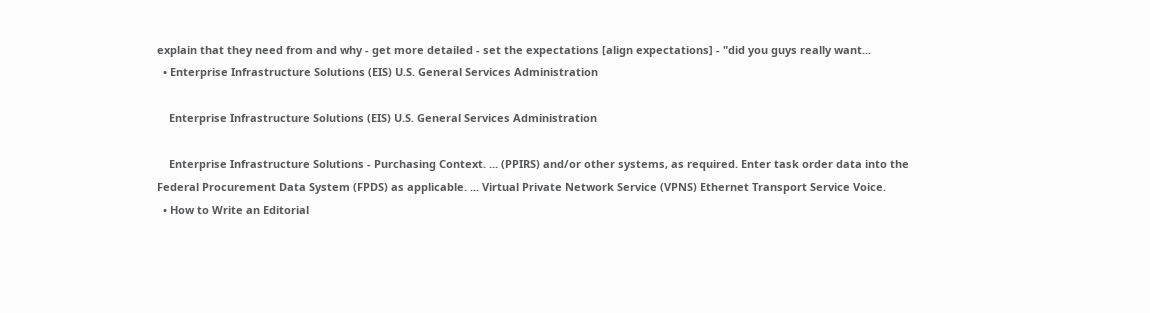explain that they need from and why - get more detailed - set the expectations [align expectations] - "did you guys really want...
  • Enterprise Infrastructure Solutions (EIS) U.S. General Services Administration

    Enterprise Infrastructure Solutions (EIS) U.S. General Services Administration

    Enterprise Infrastructure Solutions - Purchasing Context. ... (PPIRS) and/or other systems, as required. Enter task order data into the Federal Procurement Data System (FPDS) as applicable. ... Virtual Private Network Service (VPNS) Ethernet Transport Service Voice.
  • How to Write an Editorial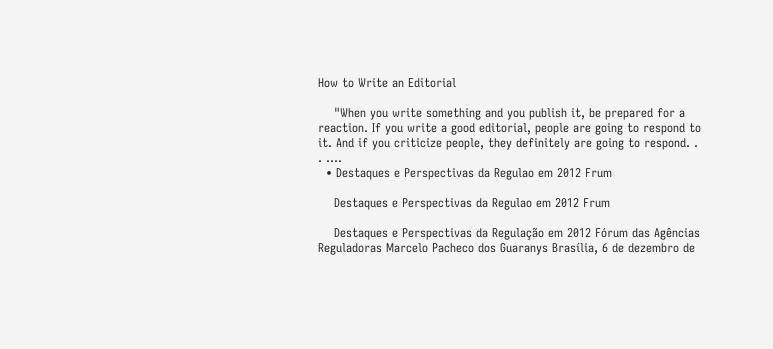How to Write an Editorial

    "When you write something and you publish it, be prepared for a reaction. If you write a good editorial, people are going to respond to it. And if you criticize people, they definitely are going to respond. . . ....
  • Destaques e Perspectivas da Regulao em 2012 Frum

    Destaques e Perspectivas da Regulao em 2012 Frum

    Destaques e Perspectivas da Regulação em 2012 Fórum das Agências Reguladoras Marcelo Pacheco dos Guaranys Brasília, 6 de dezembro de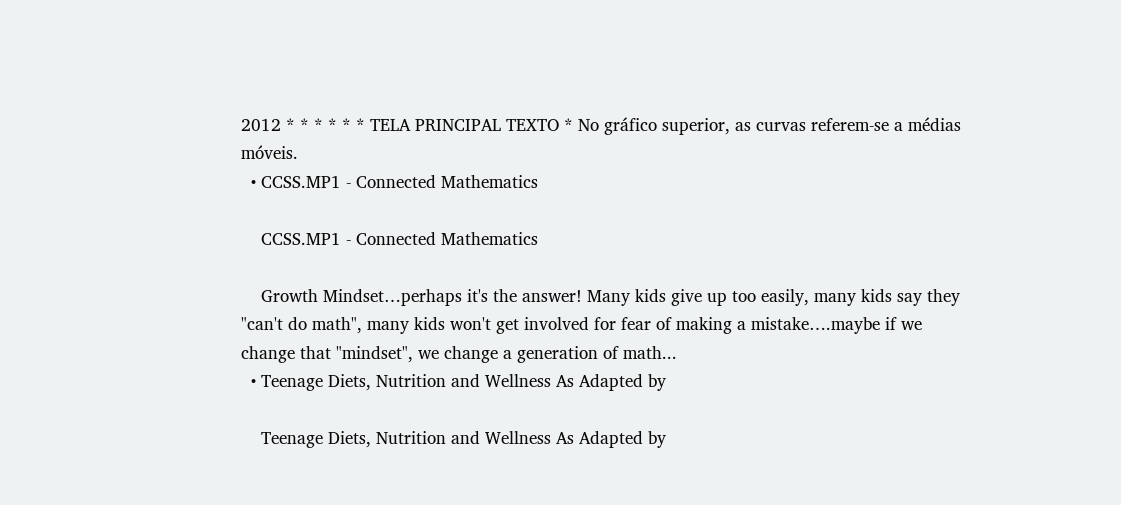2012 * * * * * * TELA PRINCIPAL TEXTO * No gráfico superior, as curvas referem-se a médias móveis.
  • CCSS.MP1 - Connected Mathematics

    CCSS.MP1 - Connected Mathematics

    Growth Mindset…perhaps it's the answer! Many kids give up too easily, many kids say they "can't do math", many kids won't get involved for fear of making a mistake….maybe if we change that "mindset", we change a generation of math...
  • Teenage Diets, Nutrition and Wellness As Adapted by

    Teenage Diets, Nutrition and Wellness As Adapted by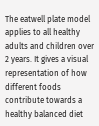The eatwell plate model applies to all healthy adults and children over 2 years. It gives a visual representation of how different foods contribute towards a healthy balanced diet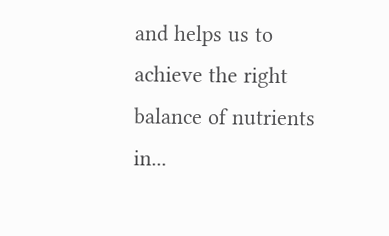and helps us to achieve the right balance of nutrients in...